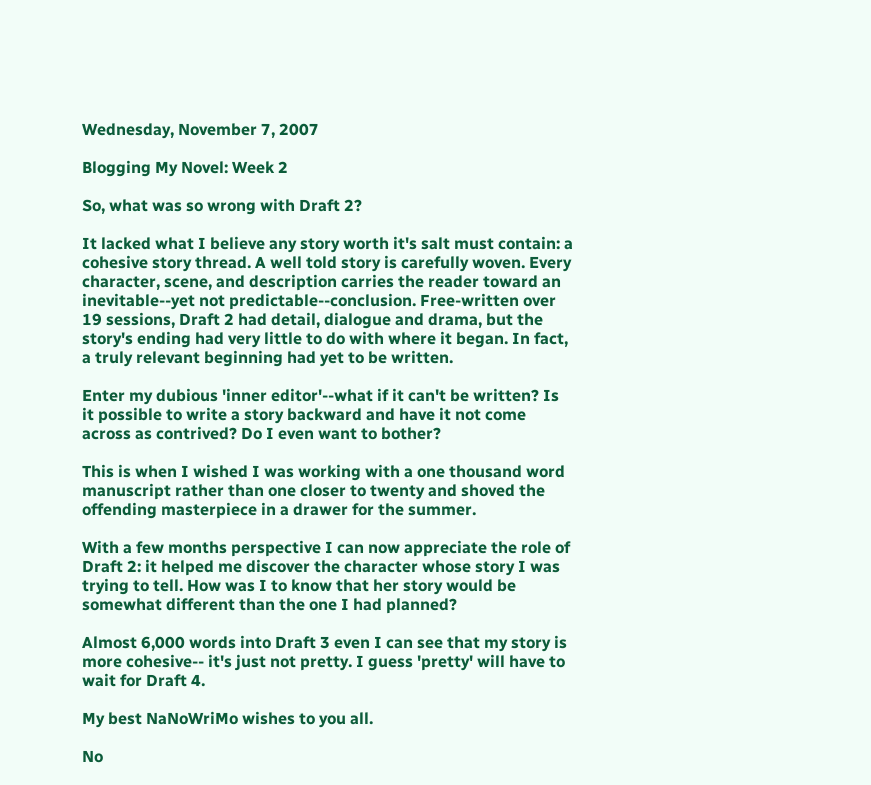Wednesday, November 7, 2007

Blogging My Novel: Week 2

So, what was so wrong with Draft 2?

It lacked what I believe any story worth it's salt must contain: a cohesive story thread. A well told story is carefully woven. Every character, scene, and description carries the reader toward an inevitable--yet not predictable--conclusion. Free-written over 19 sessions, Draft 2 had detail, dialogue and drama, but the story's ending had very little to do with where it began. In fact, a truly relevant beginning had yet to be written.

Enter my dubious 'inner editor'--what if it can't be written? Is it possible to write a story backward and have it not come across as contrived? Do I even want to bother?

This is when I wished I was working with a one thousand word manuscript rather than one closer to twenty and shoved the offending masterpiece in a drawer for the summer.

With a few months perspective I can now appreciate the role of Draft 2: it helped me discover the character whose story I was trying to tell. How was I to know that her story would be somewhat different than the one I had planned?

Almost 6,000 words into Draft 3 even I can see that my story is more cohesive-- it's just not pretty. I guess 'pretty' will have to wait for Draft 4.

My best NaNoWriMo wishes to you all.

No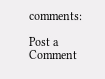comments:

Post a Comment